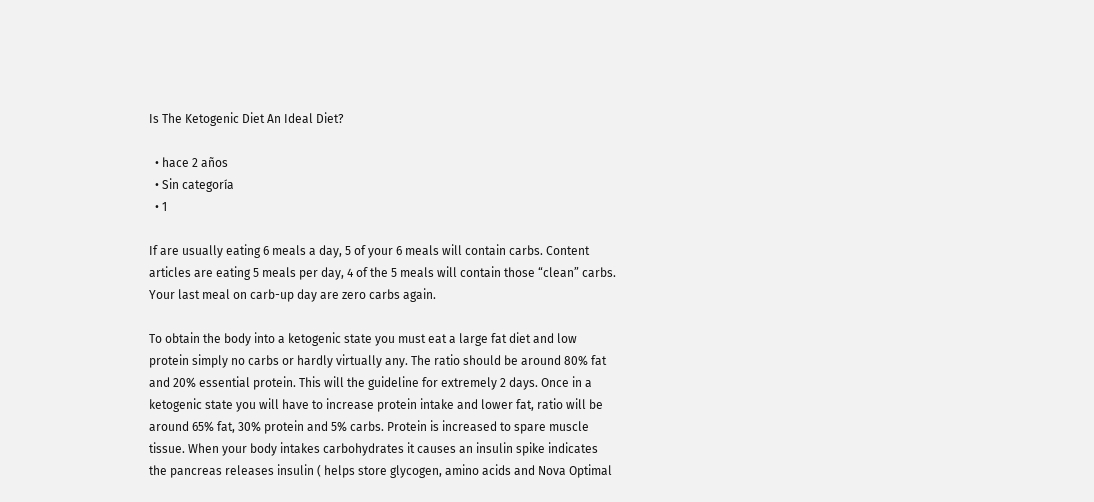Is The Ketogenic Diet An Ideal Diet?

  • hace 2 años
  • Sin categoría
  • 1

If are usually eating 6 meals a day, 5 of your 6 meals will contain carbs. Content articles are eating 5 meals per day, 4 of the 5 meals will contain those “clean” carbs. Your last meal on carb-up day are zero carbs again.

To obtain the body into a ketogenic state you must eat a large fat diet and low protein simply no carbs or hardly virtually any. The ratio should be around 80% fat and 20% essential protein. This will the guideline for extremely 2 days. Once in a ketogenic state you will have to increase protein intake and lower fat, ratio will be around 65% fat, 30% protein and 5% carbs. Protein is increased to spare muscle tissue. When your body intakes carbohydrates it causes an insulin spike indicates the pancreas releases insulin ( helps store glycogen, amino acids and Nova Optimal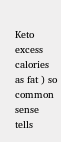Keto excess calories as fat ) so common sense tells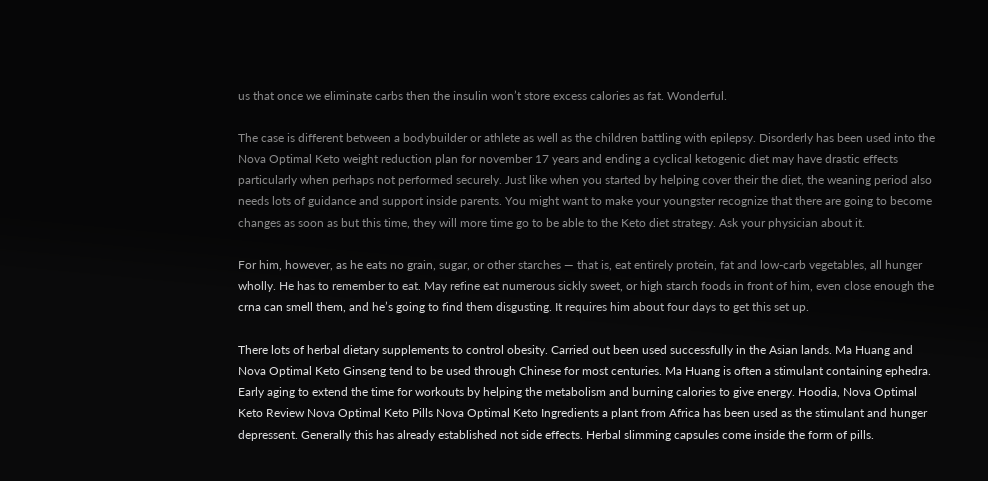us that once we eliminate carbs then the insulin won’t store excess calories as fat. Wonderful.

The case is different between a bodybuilder or athlete as well as the children battling with epilepsy. Disorderly has been used into the Nova Optimal Keto weight reduction plan for november 17 years and ending a cyclical ketogenic diet may have drastic effects particularly when perhaps not performed securely. Just like when you started by helping cover their the diet, the weaning period also needs lots of guidance and support inside parents. You might want to make your youngster recognize that there are going to become changes as soon as but this time, they will more time go to be able to the Keto diet strategy. Ask your physician about it.

For him, however, as he eats no grain, sugar, or other starches — that is, eat entirely protein, fat and low-carb vegetables, all hunger wholly. He has to remember to eat. May refine eat numerous sickly sweet, or high starch foods in front of him, even close enough the crna can smell them, and he’s going to find them disgusting. It requires him about four days to get this set up.

There lots of herbal dietary supplements to control obesity. Carried out been used successfully in the Asian lands. Ma Huang and Nova Optimal Keto Ginseng tend to be used through Chinese for most centuries. Ma Huang is often a stimulant containing ephedra. Early aging to extend the time for workouts by helping the metabolism and burning calories to give energy. Hoodia, Nova Optimal Keto Review Nova Optimal Keto Pills Nova Optimal Keto Ingredients a plant from Africa has been used as the stimulant and hunger depressent. Generally this has already established not side effects. Herbal slimming capsules come inside the form of pills.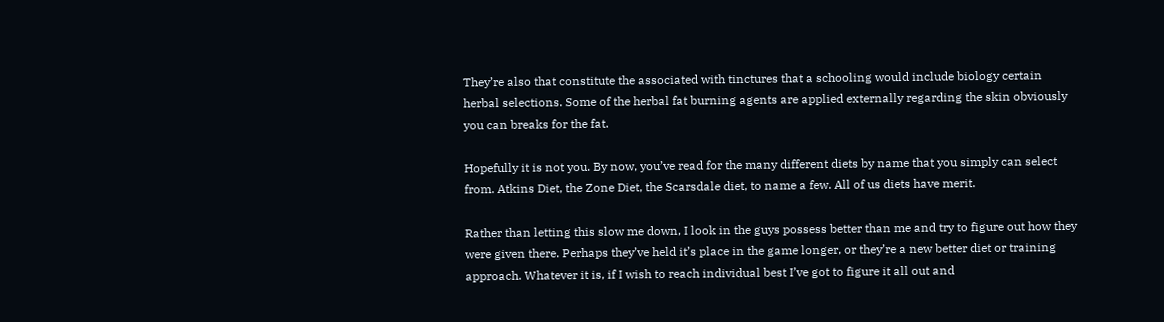They’re also that constitute the associated with tinctures that a schooling would include biology certain herbal selections. Some of the herbal fat burning agents are applied externally regarding the skin obviously you can breaks for the fat.

Hopefully it is not you. By now, you’ve read for the many different diets by name that you simply can select from. Atkins Diet, the Zone Diet, the Scarsdale diet, to name a few. All of us diets have merit.

Rather than letting this slow me down, I look in the guys possess better than me and try to figure out how they were given there. Perhaps they’ve held it’s place in the game longer, or they’re a new better diet or training approach. Whatever it is, if I wish to reach individual best I’ve got to figure it all out and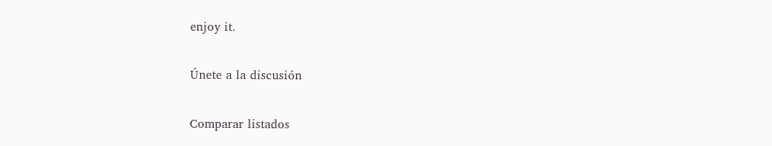enjoy it.

Únete a la discusión

Comparar listados